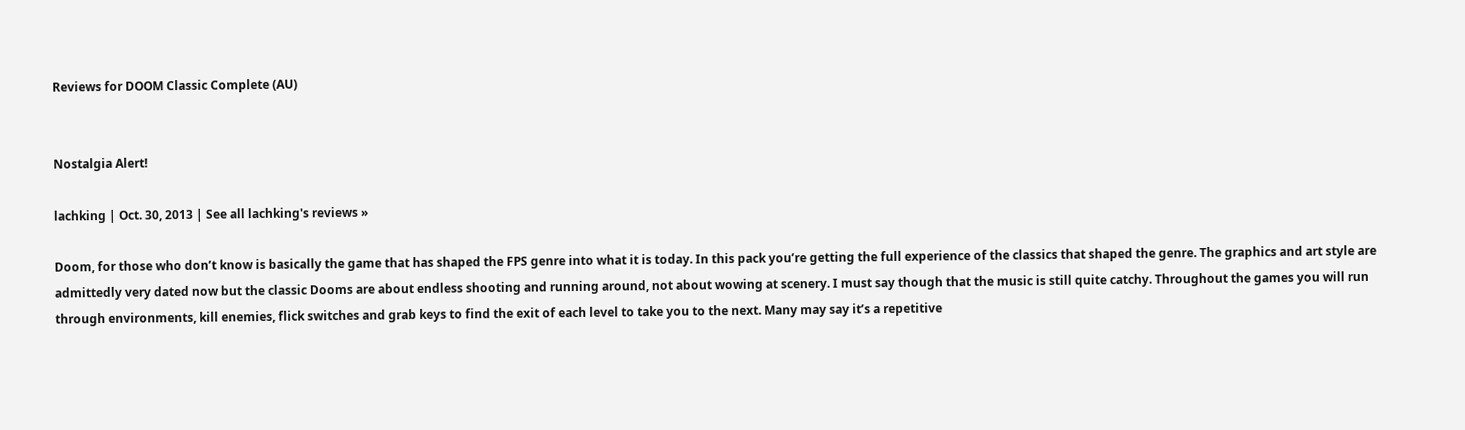Reviews for DOOM Classic Complete (AU)


Nostalgia Alert!

lachking | Oct. 30, 2013 | See all lachking's reviews »

Doom, for those who don’t know is basically the game that has shaped the FPS genre into what it is today. In this pack you’re getting the full experience of the classics that shaped the genre. The graphics and art style are admittedly very dated now but the classic Dooms are about endless shooting and running around, not about wowing at scenery. I must say though that the music is still quite catchy. Throughout the games you will run through environments, kill enemies, flick switches and grab keys to find the exit of each level to take you to the next. Many may say it’s a repetitive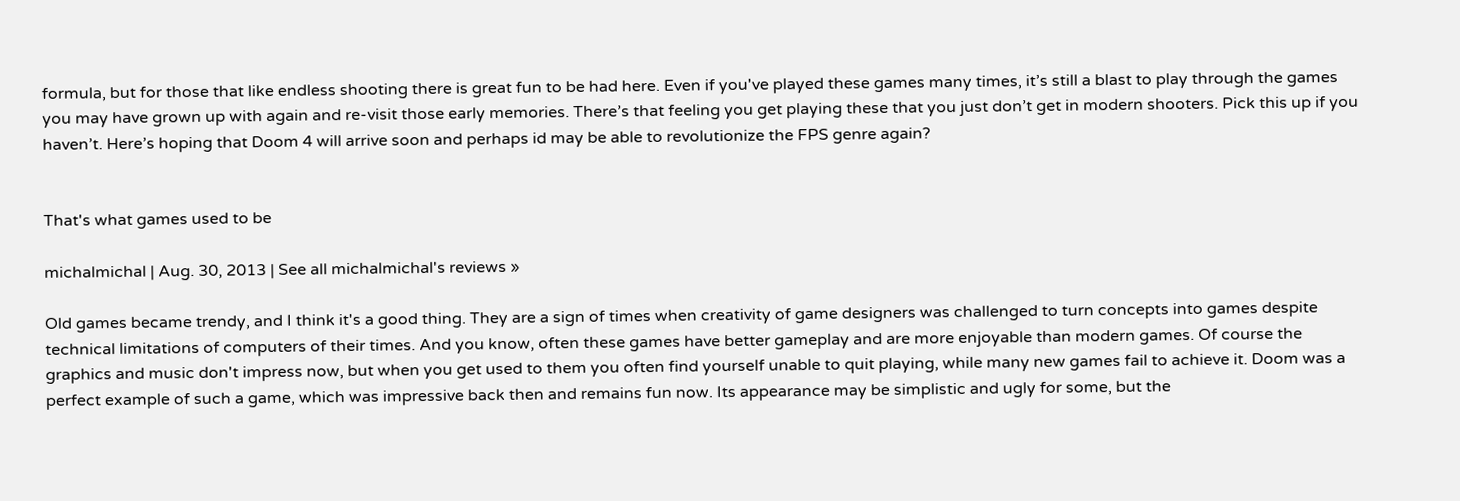formula, but for those that like endless shooting there is great fun to be had here. Even if you've played these games many times, it’s still a blast to play through the games you may have grown up with again and re-visit those early memories. There’s that feeling you get playing these that you just don’t get in modern shooters. Pick this up if you haven’t. Here’s hoping that Doom 4 will arrive soon and perhaps id may be able to revolutionize the FPS genre again?


That's what games used to be

michalmichal | Aug. 30, 2013 | See all michalmichal's reviews »

Old games became trendy, and I think it's a good thing. They are a sign of times when creativity of game designers was challenged to turn concepts into games despite technical limitations of computers of their times. And you know, often these games have better gameplay and are more enjoyable than modern games. Of course the graphics and music don't impress now, but when you get used to them you often find yourself unable to quit playing, while many new games fail to achieve it. Doom was a perfect example of such a game, which was impressive back then and remains fun now. Its appearance may be simplistic and ugly for some, but the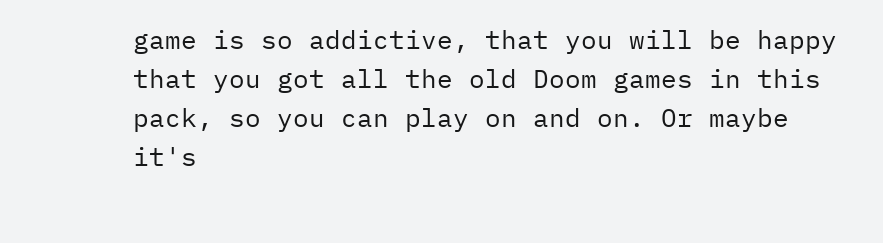game is so addictive, that you will be happy that you got all the old Doom games in this pack, so you can play on and on. Or maybe it's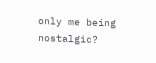only me being nostalgic?